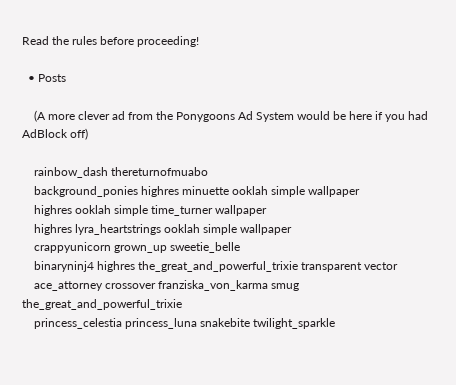Read the rules before proceeding!

  • Posts

    (A more clever ad from the Ponygoons Ad System would be here if you had AdBlock off)

    rainbow_dash thereturnofmuabo
    background_ponies highres minuette ooklah simple wallpaper
    highres ooklah simple time_turner wallpaper
    highres lyra_heartstrings ooklah simple wallpaper
    crappyunicorn grown_up sweetie_belle
    binaryninj4 highres the_great_and_powerful_trixie transparent vector
    ace_attorney crossover franziska_von_karma smug the_great_and_powerful_trixie
    princess_celestia princess_luna snakebite twilight_sparkle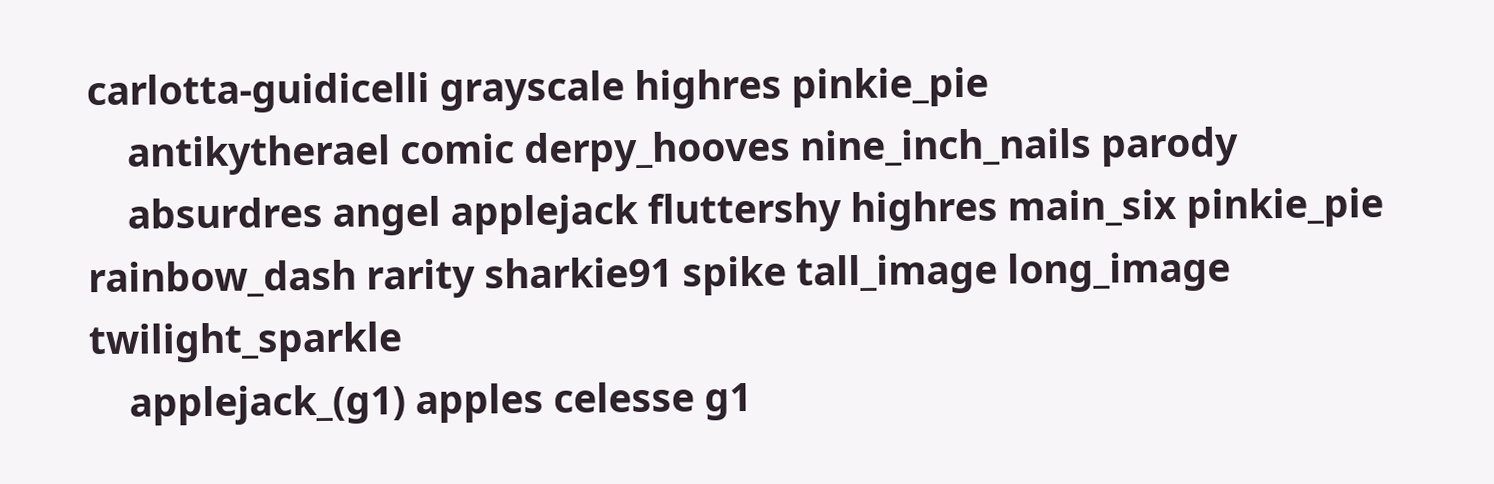carlotta-guidicelli grayscale highres pinkie_pie
    antikytherael comic derpy_hooves nine_inch_nails parody
    absurdres angel applejack fluttershy highres main_six pinkie_pie rainbow_dash rarity sharkie91 spike tall_image long_image twilight_sparkle
    applejack_(g1) apples celesse g1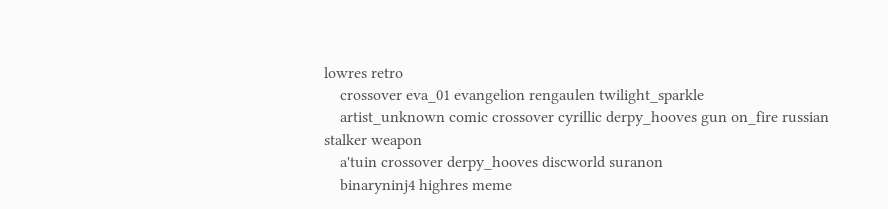lowres retro
    crossover eva_01 evangelion rengaulen twilight_sparkle
    artist_unknown comic crossover cyrillic derpy_hooves gun on_fire russian stalker weapon
    a'tuin crossover derpy_hooves discworld suranon
    binaryninj4 highres meme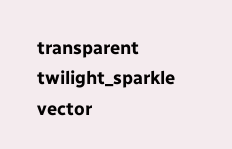transparent twilight_sparkle vector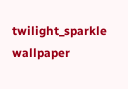twilight_sparkle wallpaper